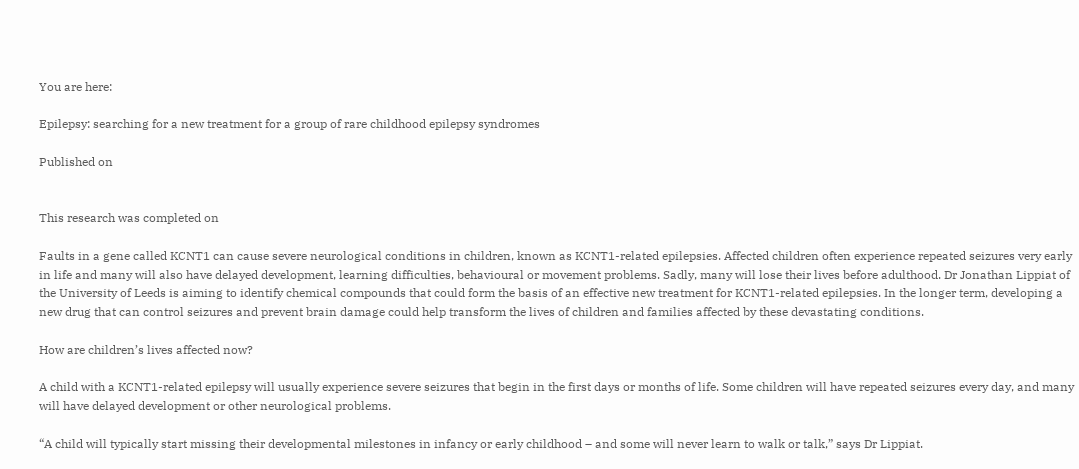You are here:

Epilepsy: searching for a new treatment for a group of rare childhood epilepsy syndromes

Published on


This research was completed on

Faults in a gene called KCNT1 can cause severe neurological conditions in children, known as KCNT1-related epilepsies. Affected children often experience repeated seizures very early in life and many will also have delayed development, learning difficulties, behavioural or movement problems. Sadly, many will lose their lives before adulthood. Dr Jonathan Lippiat of the University of Leeds is aiming to identify chemical compounds that could form the basis of an effective new treatment for KCNT1-related epilepsies. In the longer term, developing a new drug that can control seizures and prevent brain damage could help transform the lives of children and families affected by these devastating conditions.

How are children’s lives affected now?

A child with a KCNT1-related epilepsy will usually experience severe seizures that begin in the first days or months of life. Some children will have repeated seizures every day, and many will have delayed development or other neurological problems.

“A child will typically start missing their developmental milestones in infancy or early childhood – and some will never learn to walk or talk,” says Dr Lippiat.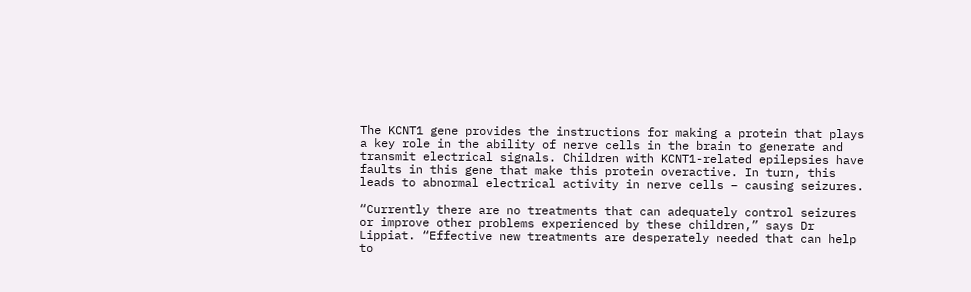The KCNT1 gene provides the instructions for making a protein that plays a key role in the ability of nerve cells in the brain to generate and transmit electrical signals. Children with KCNT1-related epilepsies have faults in this gene that make this protein overactive. In turn, this leads to abnormal electrical activity in nerve cells – causing seizures.

“Currently there are no treatments that can adequately control seizures or improve other problems experienced by these children,” says Dr Lippiat. “Effective new treatments are desperately needed that can help to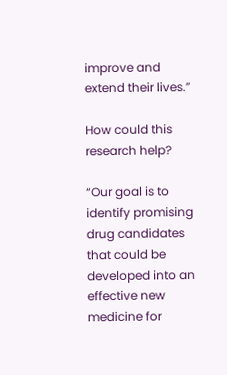improve and extend their lives.”

How could this research help?

“Our goal is to identify promising drug candidates that could be developed into an effective new medicine for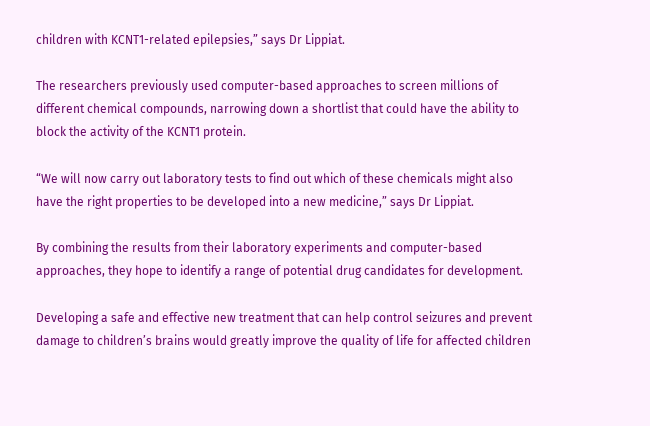children with KCNT1-related epilepsies,” says Dr Lippiat.

The researchers previously used computer-based approaches to screen millions of different chemical compounds, narrowing down a shortlist that could have the ability to block the activity of the KCNT1 protein.

“We will now carry out laboratory tests to find out which of these chemicals might also have the right properties to be developed into a new medicine,” says Dr Lippiat.

By combining the results from their laboratory experiments and computer-based approaches, they hope to identify a range of potential drug candidates for development.

Developing a safe and effective new treatment that can help control seizures and prevent damage to children’s brains would greatly improve the quality of life for affected children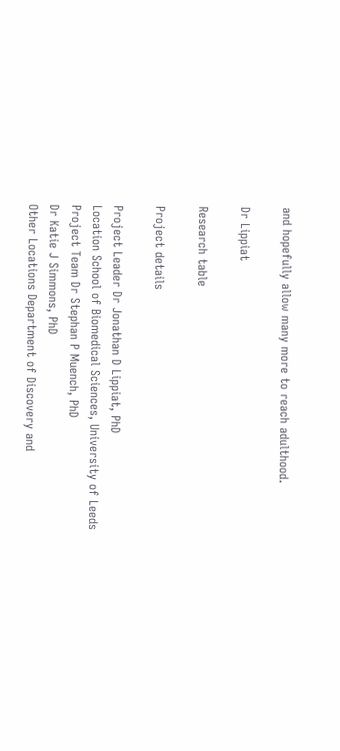and hopefully allow many more to reach adulthood.

Dr Lippiat

Research table

Project details

Project Leader Dr Jonathan D Lippiat, PhD
Location School of Biomedical Sciences, University of Leeds
Project Team Dr Stephan P Muench, PhD
Dr Katie J Simmons, PhD
Other Locations Department of Discovery and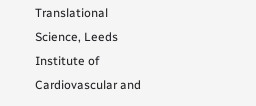Translational Science, Leeds Institute of Cardiovascular and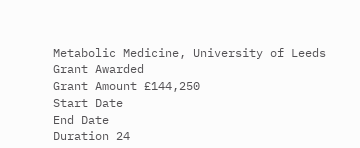Metabolic Medicine, University of Leeds
Grant Awarded
Grant Amount £144,250
Start Date
End Date
Duration 24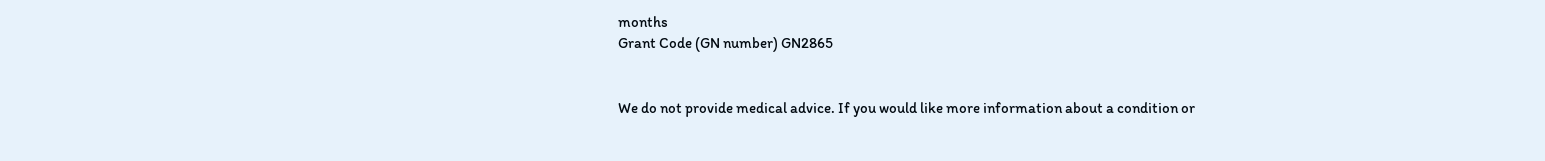months
Grant Code (GN number) GN2865


We do not provide medical advice. If you would like more information about a condition or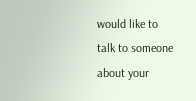would like to talk to someone about your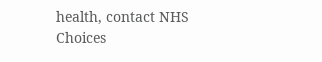health, contact NHS Choices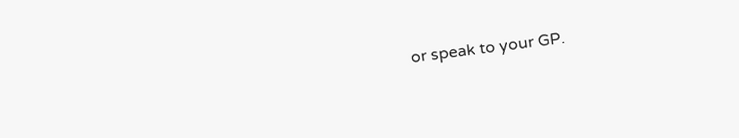or speak to your GP.